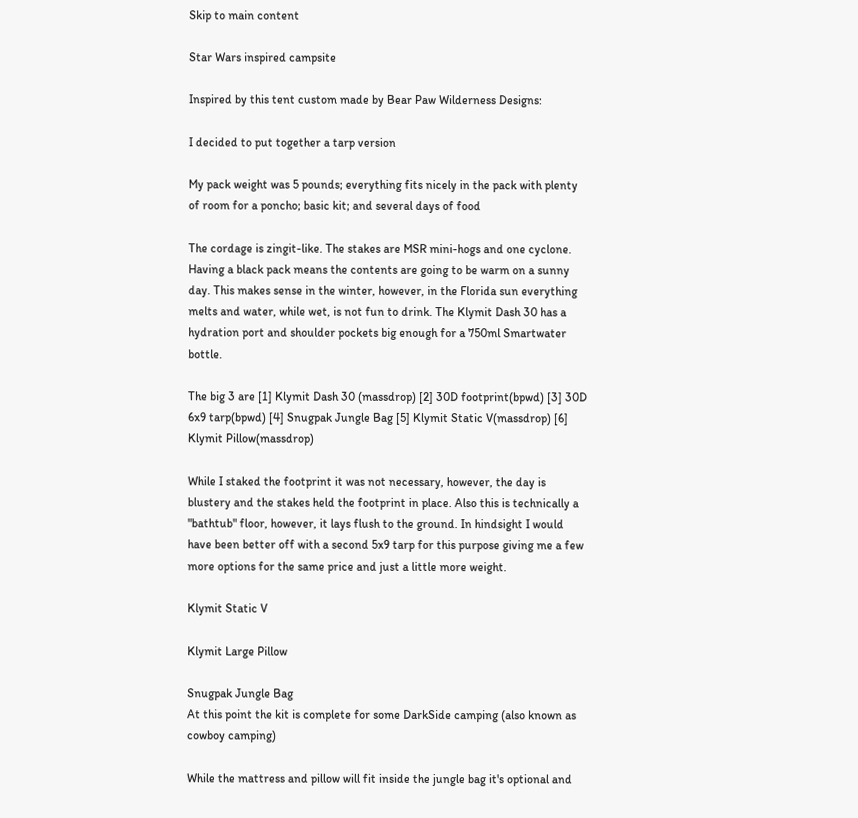Skip to main content

Star Wars inspired campsite

Inspired by this tent custom made by Bear Paw Wilderness Designs:

I decided to put together a tarp version

My pack weight was 5 pounds; everything fits nicely in the pack with plenty of room for a poncho; basic kit; and several days of food

The cordage is zingit-like. The stakes are MSR mini-hogs and one cyclone. Having a black pack means the contents are going to be warm on a sunny day. This makes sense in the winter, however, in the Florida sun everything melts and water, while wet, is not fun to drink. The Klymit Dash 30 has a hydration port and shoulder pockets big enough for a 750ml Smartwater bottle.

The big 3 are [1] Klymit Dash 30 (massdrop) [2] 30D footprint(bpwd) [3] 30D 6x9 tarp(bpwd) [4] Snugpak Jungle Bag [5] Klymit Static V(massdrop) [6] Klymit Pillow(massdrop)

While I staked the footprint it was not necessary, however, the day is blustery and the stakes held the footprint in place. Also this is technically a "bathtub" floor, however, it lays flush to the ground. In hindsight I would have been better off with a second 5x9 tarp for this purpose giving me a few more options for the same price and just a little more weight.

Klymit Static V

Klymit Large Pillow

Snugpak Jungle Bag
At this point the kit is complete for some DarkSide camping (also known as cowboy camping)

While the mattress and pillow will fit inside the jungle bag it's optional and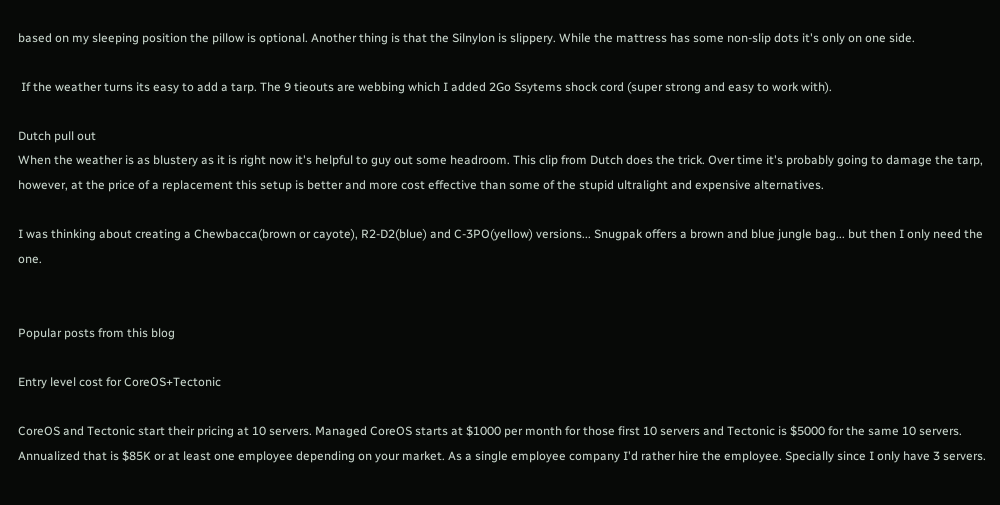based on my sleeping position the pillow is optional. Another thing is that the Silnylon is slippery. While the mattress has some non-slip dots it's only on one side.

 If the weather turns its easy to add a tarp. The 9 tieouts are webbing which I added 2Go Ssytems shock cord (super strong and easy to work with).

Dutch pull out
When the weather is as blustery as it is right now it's helpful to guy out some headroom. This clip from Dutch does the trick. Over time it's probably going to damage the tarp, however, at the price of a replacement this setup is better and more cost effective than some of the stupid ultralight and expensive alternatives.

I was thinking about creating a Chewbacca(brown or cayote), R2-D2(blue) and C-3PO(yellow) versions... Snugpak offers a brown and blue jungle bag... but then I only need the one.


Popular posts from this blog

Entry level cost for CoreOS+Tectonic

CoreOS and Tectonic start their pricing at 10 servers. Managed CoreOS starts at $1000 per month for those first 10 servers and Tectonic is $5000 for the same 10 servers. Annualized that is $85K or at least one employee depending on your market. As a single employee company I'd rather hire the employee. Specially since I only have 3 servers.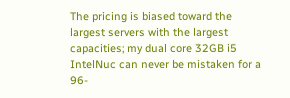The pricing is biased toward the largest servers with the largest capacities; my dual core 32GB i5 IntelNuc can never be mistaken for a 96-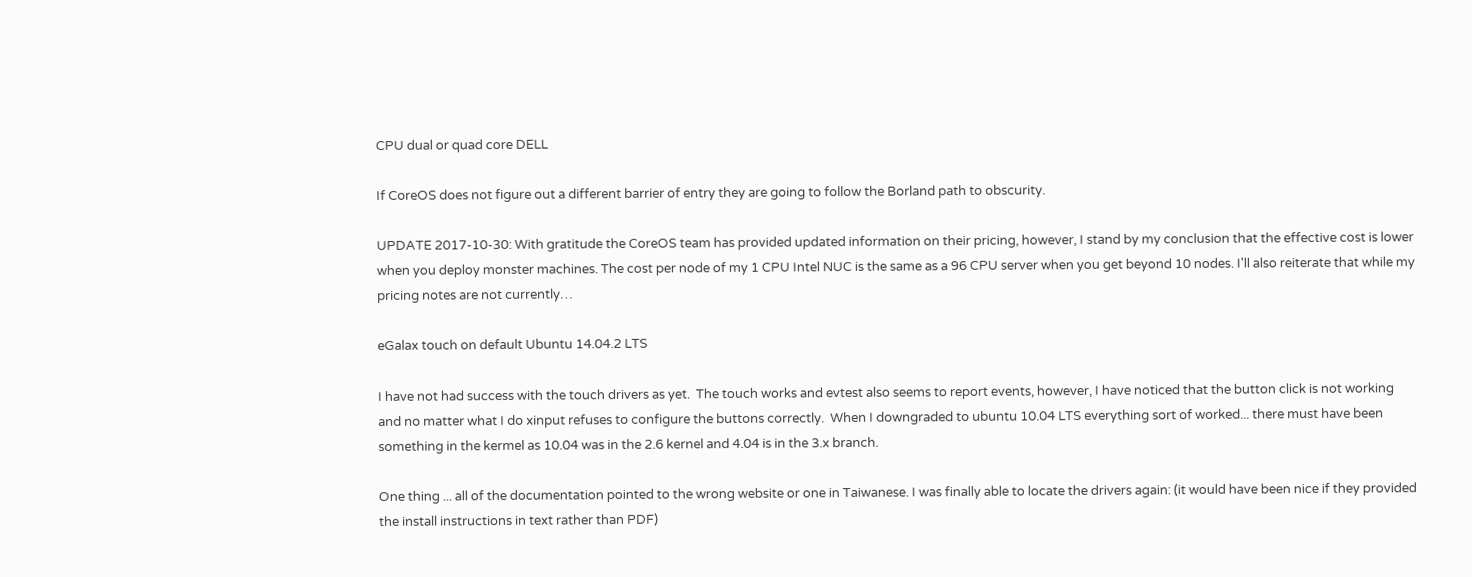CPU dual or quad core DELL

If CoreOS does not figure out a different barrier of entry they are going to follow the Borland path to obscurity.

UPDATE 2017-10-30: With gratitude the CoreOS team has provided updated information on their pricing, however, I stand by my conclusion that the effective cost is lower when you deploy monster machines. The cost per node of my 1 CPU Intel NUC is the same as a 96 CPU server when you get beyond 10 nodes. I'll also reiterate that while my pricing notes are not currently…

eGalax touch on default Ubuntu 14.04.2 LTS

I have not had success with the touch drivers as yet.  The touch works and evtest also seems to report events, however, I have noticed that the button click is not working and no matter what I do xinput refuses to configure the buttons correctly.  When I downgraded to ubuntu 10.04 LTS everything sort of worked... there must have been something in the kermel as 10.04 was in the 2.6 kernel and 4.04 is in the 3.x branch.

One thing ... all of the documentation pointed to the wrong website or one in Taiwanese. I was finally able to locate the drivers again: (it would have been nice if they provided the install instructions in text rather than PDF)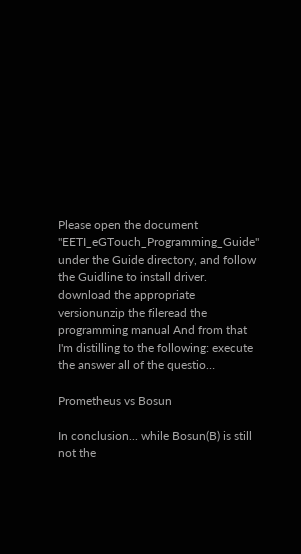Please open the document "EETI_eGTouch_Programming_Guide" under the Guide directory, and follow the Guidline to install driver.
download the appropriate versionunzip the fileread the programming manual And from that I'm distilling to the following: execute the answer all of the questio…

Prometheus vs Bosun

In conclusion... while Bosun(B) is still not the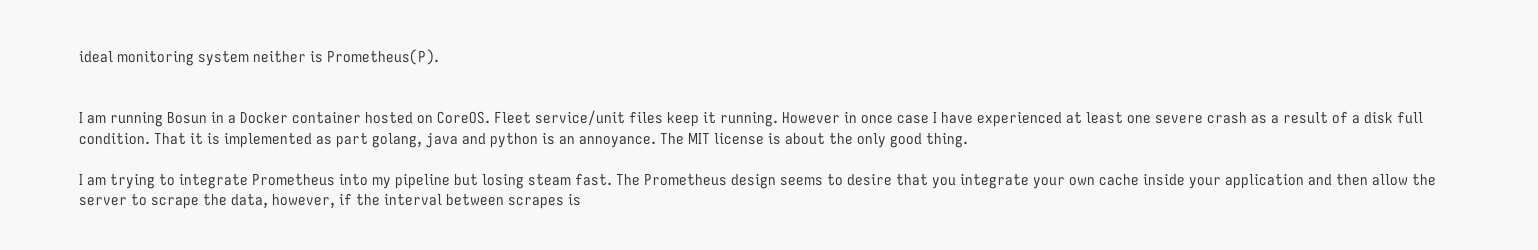ideal monitoring system neither is Prometheus(P).


I am running Bosun in a Docker container hosted on CoreOS. Fleet service/unit files keep it running. However in once case I have experienced at least one severe crash as a result of a disk full condition. That it is implemented as part golang, java and python is an annoyance. The MIT license is about the only good thing.

I am trying to integrate Prometheus into my pipeline but losing steam fast. The Prometheus design seems to desire that you integrate your own cache inside your application and then allow the server to scrape the data, however, if the interval between scrapes is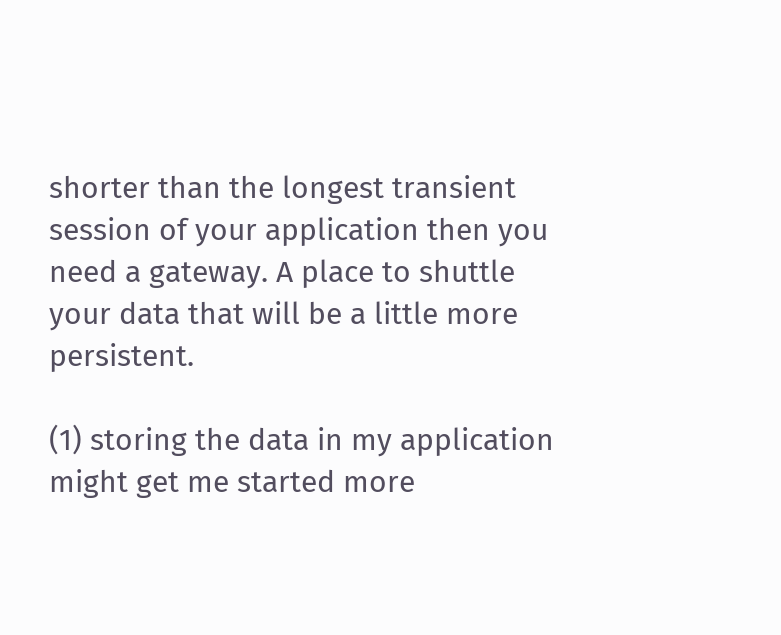shorter than the longest transient session of your application then you need a gateway. A place to shuttle your data that will be a little more persistent.

(1) storing the data in my application might get me started more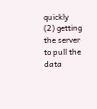quickly
(2) getting the server to pull the data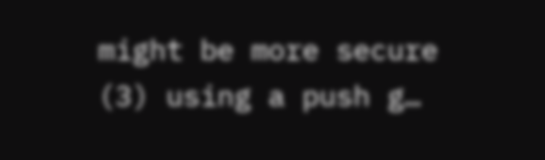might be more secure
(3) using a push g…